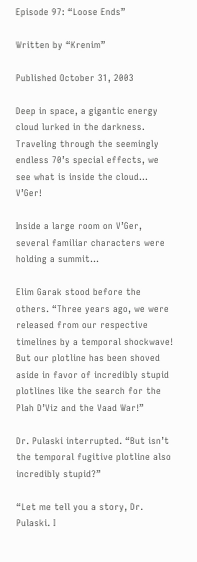Episode 97: “Loose Ends”

Written by “Krenim”

Published October 31, 2003

Deep in space, a gigantic energy cloud lurked in the darkness. Traveling through the seemingly endless 70’s special effects, we see what is inside the cloud... V’Ger!

Inside a large room on V’Ger, several familiar characters were holding a summit...

Elim Garak stood before the others. “Three years ago, we were released from our respective timelines by a temporal shockwave! But our plotline has been shoved aside in favor of incredibly stupid plotlines like the search for the Plah D’Viz and the Vaad War!”

Dr. Pulaski interrupted. “But isn’t the temporal fugitive plotline also incredibly stupid?”

“Let me tell you a story, Dr. Pulaski. I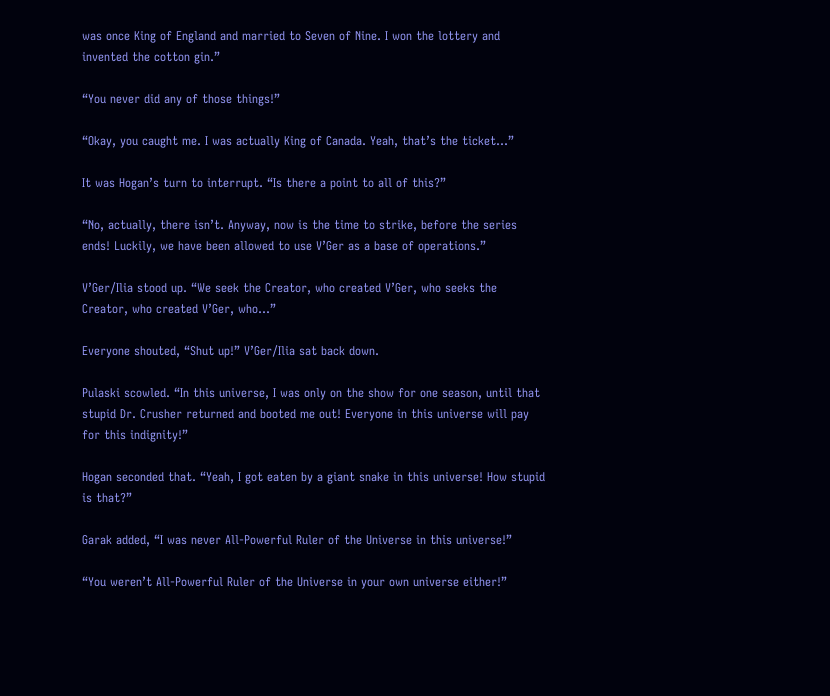was once King of England and married to Seven of Nine. I won the lottery and invented the cotton gin.”

“You never did any of those things!”

“Okay, you caught me. I was actually King of Canada. Yeah, that’s the ticket...”

It was Hogan’s turn to interrupt. “Is there a point to all of this?”

“No, actually, there isn’t. Anyway, now is the time to strike, before the series ends! Luckily, we have been allowed to use V’Ger as a base of operations.”

V’Ger/Ilia stood up. “We seek the Creator, who created V’Ger, who seeks the Creator, who created V’Ger, who...”

Everyone shouted, “Shut up!” V’Ger/Ilia sat back down.

Pulaski scowled. “In this universe, I was only on the show for one season, until that stupid Dr. Crusher returned and booted me out! Everyone in this universe will pay for this indignity!”

Hogan seconded that. “Yeah, I got eaten by a giant snake in this universe! How stupid is that?”

Garak added, “I was never All-Powerful Ruler of the Universe in this universe!”

“You weren’t All-Powerful Ruler of the Universe in your own universe either!”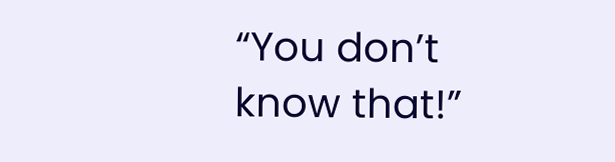“You don’t know that!”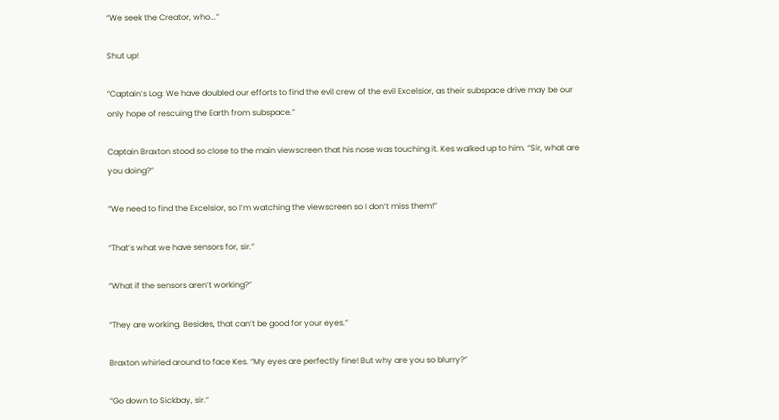“We seek the Creator, who...”

Shut up!

“Captain’s Log: We have doubled our efforts to find the evil crew of the evil Excelsior, as their subspace drive may be our only hope of rescuing the Earth from subspace.”

Captain Braxton stood so close to the main viewscreen that his nose was touching it. Kes walked up to him. “Sir, what are you doing?”

“We need to find the Excelsior, so I’m watching the viewscreen so I don’t miss them!”

“That’s what we have sensors for, sir.”

“What if the sensors aren’t working?”

“They are working. Besides, that can’t be good for your eyes.”

Braxton whirled around to face Kes. “My eyes are perfectly fine! But why are you so blurry?”

“Go down to Sickbay, sir.”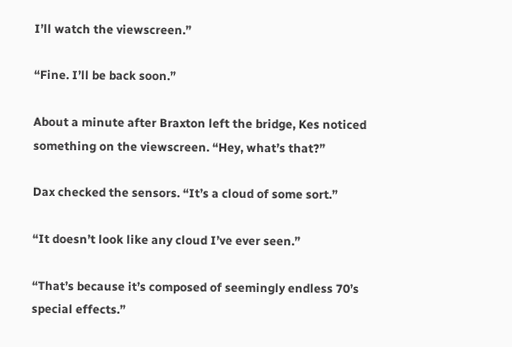I’ll watch the viewscreen.”

“Fine. I’ll be back soon.”

About a minute after Braxton left the bridge, Kes noticed something on the viewscreen. “Hey, what’s that?”

Dax checked the sensors. “It’s a cloud of some sort.”

“It doesn’t look like any cloud I’ve ever seen.”

“That’s because it’s composed of seemingly endless 70’s special effects.”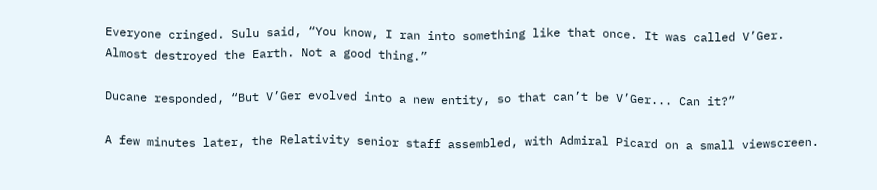Everyone cringed. Sulu said, “You know, I ran into something like that once. It was called V’Ger. Almost destroyed the Earth. Not a good thing.”

Ducane responded, “But V’Ger evolved into a new entity, so that can’t be V’Ger... Can it?”

A few minutes later, the Relativity senior staff assembled, with Admiral Picard on a small viewscreen.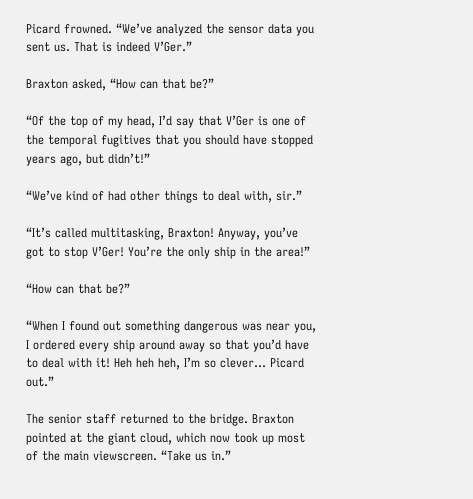Picard frowned. “We’ve analyzed the sensor data you sent us. That is indeed V’Ger.”

Braxton asked, “How can that be?”

“Of the top of my head, I’d say that V’Ger is one of the temporal fugitives that you should have stopped years ago, but didn’t!”

“We’ve kind of had other things to deal with, sir.”

“It’s called multitasking, Braxton! Anyway, you’ve got to stop V’Ger! You’re the only ship in the area!”

“How can that be?”

“When I found out something dangerous was near you, I ordered every ship around away so that you’d have to deal with it! Heh heh heh, I’m so clever... Picard out.”

The senior staff returned to the bridge. Braxton pointed at the giant cloud, which now took up most of the main viewscreen. “Take us in.”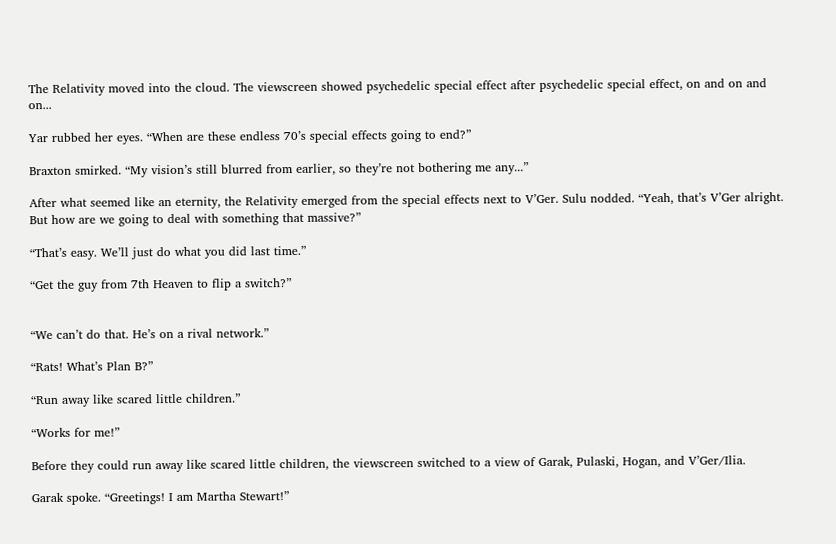The Relativity moved into the cloud. The viewscreen showed psychedelic special effect after psychedelic special effect, on and on and on...

Yar rubbed her eyes. “When are these endless 70’s special effects going to end?”

Braxton smirked. “My vision’s still blurred from earlier, so they’re not bothering me any...”

After what seemed like an eternity, the Relativity emerged from the special effects next to V’Ger. Sulu nodded. “Yeah, that’s V’Ger alright. But how are we going to deal with something that massive?”

“That’s easy. We’ll just do what you did last time.”

“Get the guy from 7th Heaven to flip a switch?”


“We can’t do that. He’s on a rival network.”

“Rats! What’s Plan B?”

“Run away like scared little children.”

“Works for me!”

Before they could run away like scared little children, the viewscreen switched to a view of Garak, Pulaski, Hogan, and V’Ger/Ilia.

Garak spoke. “Greetings! I am Martha Stewart!”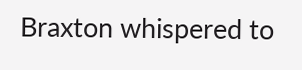Braxton whispered to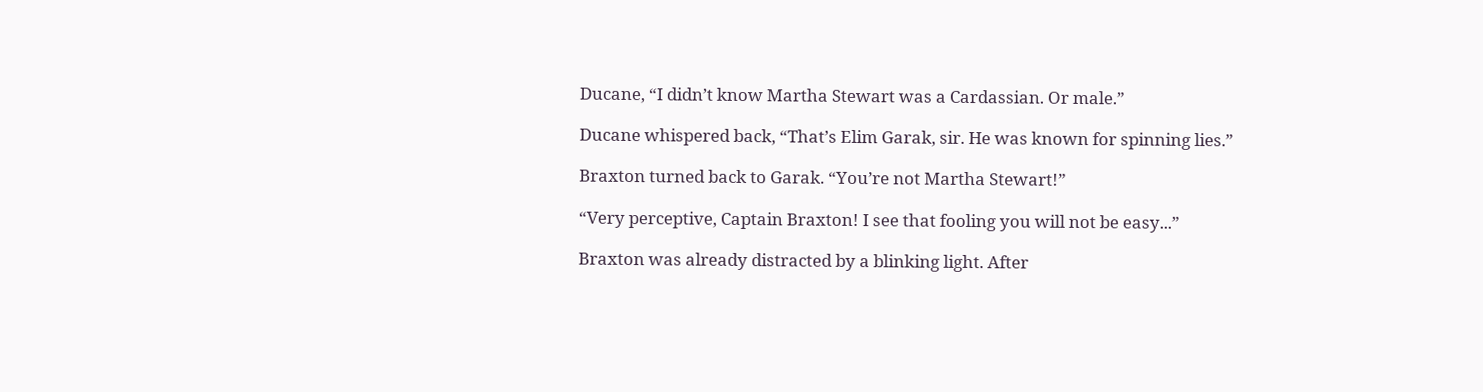Ducane, “I didn’t know Martha Stewart was a Cardassian. Or male.”

Ducane whispered back, “That’s Elim Garak, sir. He was known for spinning lies.”

Braxton turned back to Garak. “You’re not Martha Stewart!”

“Very perceptive, Captain Braxton! I see that fooling you will not be easy...”

Braxton was already distracted by a blinking light. After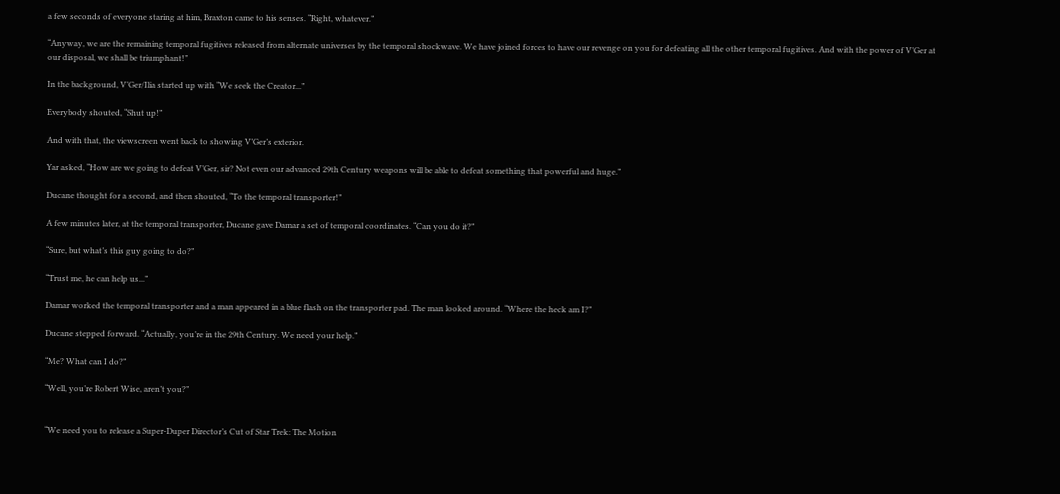a few seconds of everyone staring at him, Braxton came to his senses. “Right, whatever.”

“Anyway, we are the remaining temporal fugitives released from alternate universes by the temporal shockwave. We have joined forces to have our revenge on you for defeating all the other temporal fugitives. And with the power of V’Ger at our disposal, we shall be triumphant!”

In the background, V’Ger/Ilia started up with “We seek the Creator...”

Everybody shouted, “Shut up!”

And with that, the viewscreen went back to showing V’Ger’s exterior.

Yar asked, “How are we going to defeat V’Ger, sir? Not even our advanced 29th Century weapons will be able to defeat something that powerful and huge.”

Ducane thought for a second, and then shouted, “To the temporal transporter!”

A few minutes later, at the temporal transporter, Ducane gave Damar a set of temporal coordinates. “Can you do it?”

“Sure, but what’s this guy going to do?”

“Trust me, he can help us...”

Damar worked the temporal transporter and a man appeared in a blue flash on the transporter pad. The man looked around. “Where the heck am I?”

Ducane stepped forward. “Actually, you’re in the 29th Century. We need your help.”

“Me? What can I do?”

“Well, you’re Robert Wise, aren’t you?”


“We need you to release a Super-Duper Director’s Cut of Star Trek: The Motion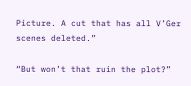Picture. A cut that has all V’Ger scenes deleted.”

“But won’t that ruin the plot?”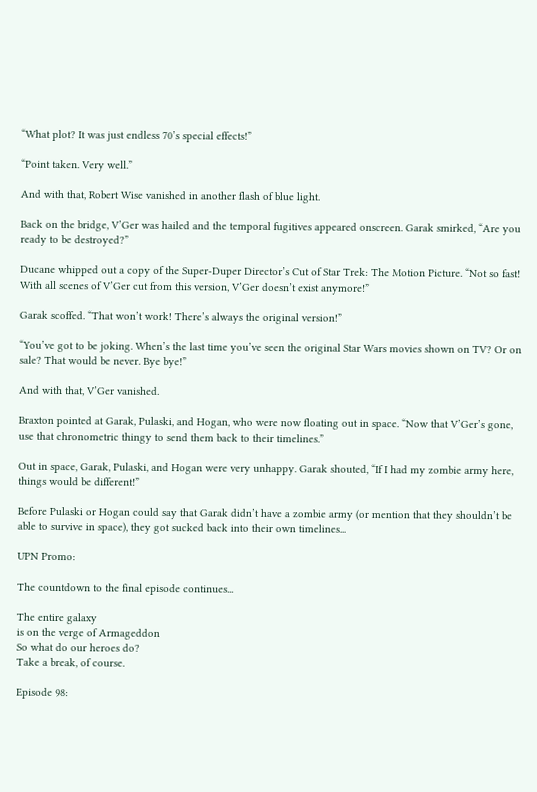“What plot? It was just endless 70’s special effects!”

“Point taken. Very well.”

And with that, Robert Wise vanished in another flash of blue light.

Back on the bridge, V’Ger was hailed and the temporal fugitives appeared onscreen. Garak smirked, “Are you ready to be destroyed?”

Ducane whipped out a copy of the Super-Duper Director’s Cut of Star Trek: The Motion Picture. “Not so fast! With all scenes of V’Ger cut from this version, V’Ger doesn’t exist anymore!”

Garak scoffed. “That won’t work! There’s always the original version!”

“You’ve got to be joking. When’s the last time you’ve seen the original Star Wars movies shown on TV? Or on sale? That would be never. Bye bye!”

And with that, V’Ger vanished.

Braxton pointed at Garak, Pulaski, and Hogan, who were now floating out in space. “Now that V’Ger’s gone, use that chronometric thingy to send them back to their timelines.”

Out in space, Garak, Pulaski, and Hogan were very unhappy. Garak shouted, “If I had my zombie army here, things would be different!”

Before Pulaski or Hogan could say that Garak didn’t have a zombie army (or mention that they shouldn’t be able to survive in space), they got sucked back into their own timelines...

UPN Promo:

The countdown to the final episode continues...

The entire galaxy
is on the verge of Armageddon
So what do our heroes do?
Take a break, of course.

Episode 98: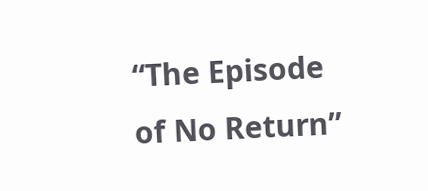“The Episode of No Return”